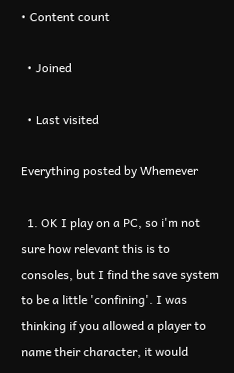• Content count

  • Joined

  • Last visited

Everything posted by Whemever

  1. OK I play on a PC, so i'm not sure how relevant this is to consoles, but I find the save system to be a little 'confining'. I was thinking if you allowed a player to name their character, it would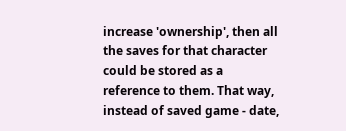increase 'ownership', then all the saves for that character could be stored as a reference to them. That way, instead of saved game - date,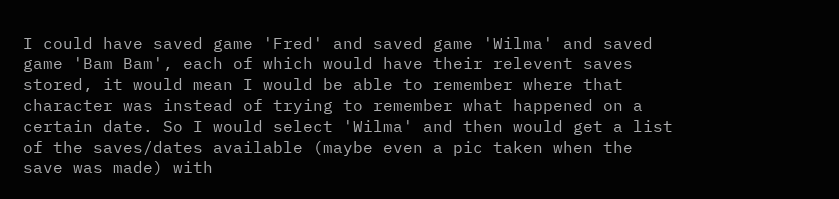I could have saved game 'Fred' and saved game 'Wilma' and saved game 'Bam Bam', each of which would have their relevent saves stored, it would mean I would be able to remember where that character was instead of trying to remember what happened on a certain date. So I would select 'Wilma' and then would get a list of the saves/dates available (maybe even a pic taken when the save was made) with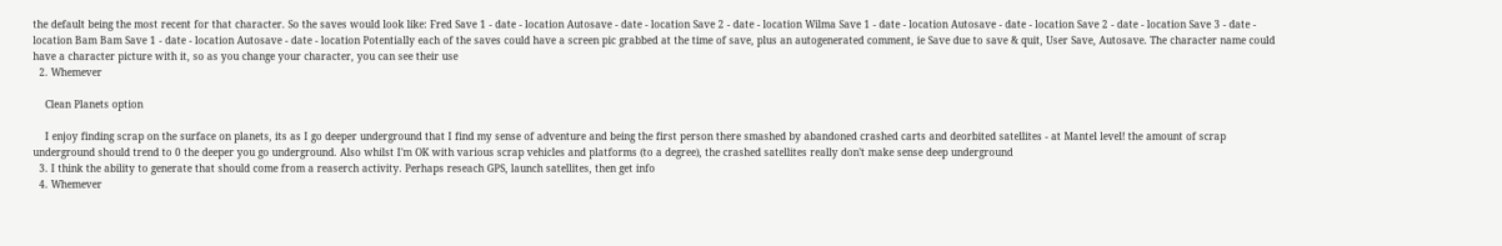the default being the most recent for that character. So the saves would look like: Fred Save 1 - date - location Autosave - date - location Save 2 - date - location Wilma Save 1 - date - location Autosave - date - location Save 2 - date - location Save 3 - date - location Bam Bam Save 1 - date - location Autosave - date - location Potentially each of the saves could have a screen pic grabbed at the time of save, plus an autogenerated comment, ie Save due to save & quit, User Save, Autosave. The character name could have a character picture with it, so as you change your character, you can see their use
  2. Whemever

    Clean Planets option

    I enjoy finding scrap on the surface on planets, its as I go deeper underground that I find my sense of adventure and being the first person there smashed by abandoned crashed carts and deorbited satellites - at Mantel level! the amount of scrap underground should trend to 0 the deeper you go underground. Also whilst I'm OK with various scrap vehicles and platforms (to a degree), the crashed satellites really don't make sense deep underground
  3. I think the ability to generate that should come from a reaserch activity. Perhaps reseach GPS, launch satellites, then get info
  4. Whemever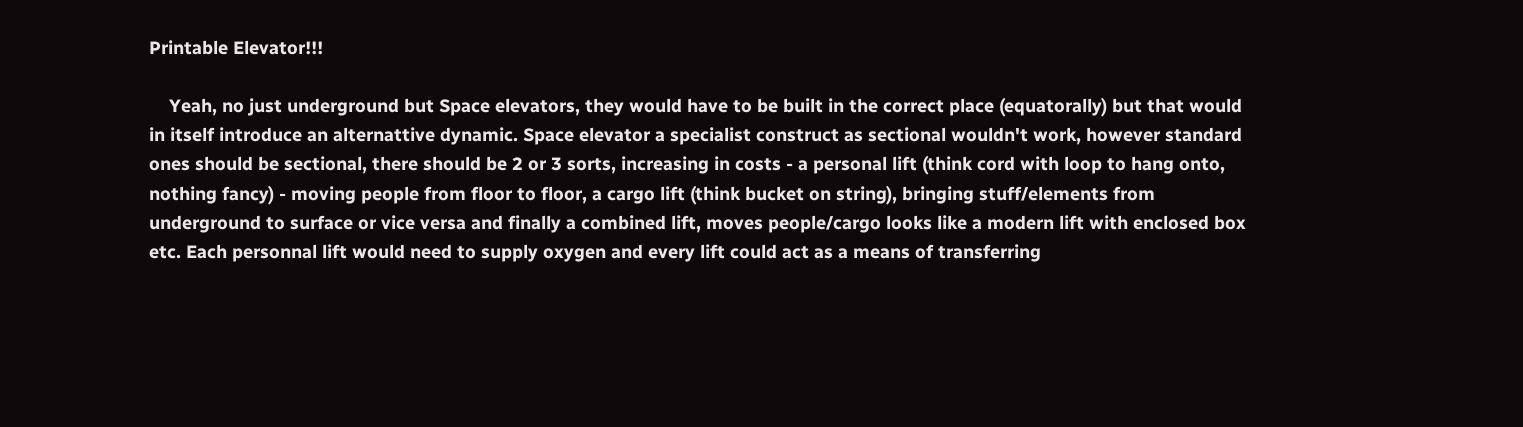Printable Elevator!!!

    Yeah, no just underground but Space elevators, they would have to be built in the correct place (equatorally) but that would in itself introduce an alternattive dynamic. Space elevator a specialist construct as sectional wouldn't work, however standard ones should be sectional, there should be 2 or 3 sorts, increasing in costs - a personal lift (think cord with loop to hang onto, nothing fancy) - moving people from floor to floor, a cargo lift (think bucket on string), bringing stuff/elements from underground to surface or vice versa and finally a combined lift, moves people/cargo looks like a modern lift with enclosed box etc. Each personnal lift would need to supply oxygen and every lift could act as a means of transferring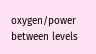oxygen/power between levels